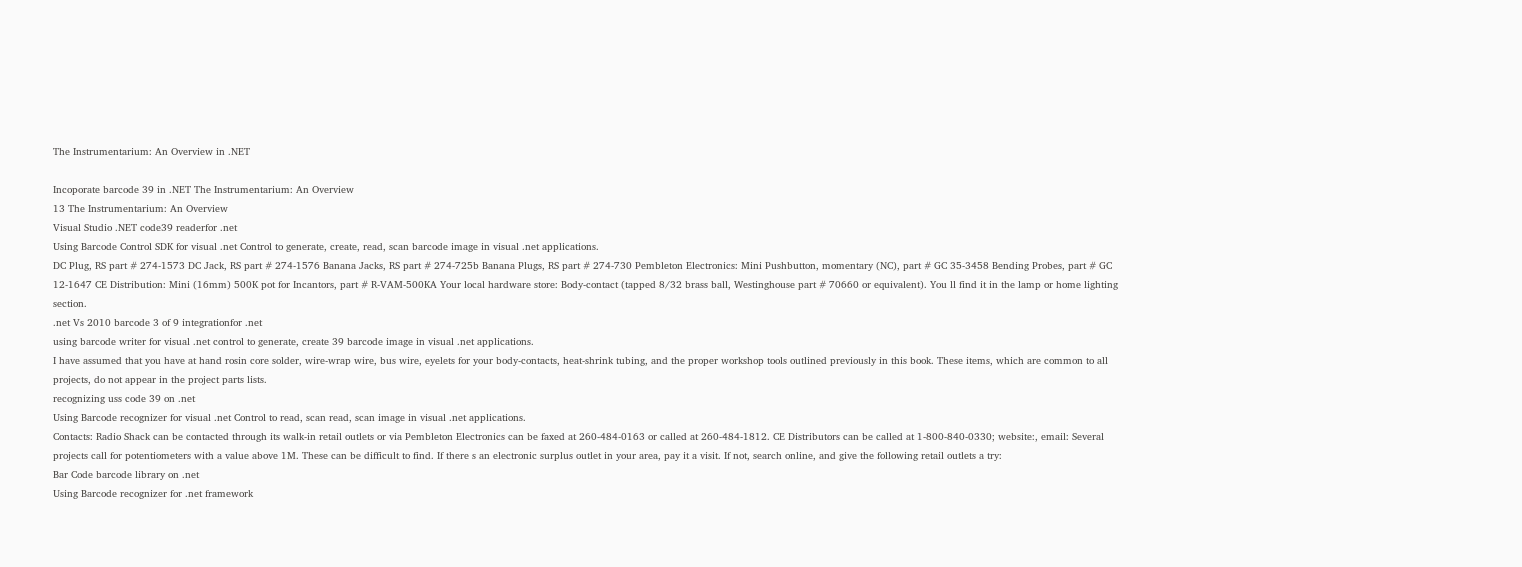The Instrumentarium: An Overview in .NET

Incoporate barcode 39 in .NET The Instrumentarium: An Overview
13 The Instrumentarium: An Overview
Visual Studio .NET code39 readerfor .net
Using Barcode Control SDK for visual .net Control to generate, create, read, scan barcode image in visual .net applications.
DC Plug, RS part # 274-1573 DC Jack, RS part # 274-1576 Banana Jacks, RS part # 274-725b Banana Plugs, RS part # 274-730 Pembleton Electronics: Mini Pushbutton, momentary (NC), part # GC 35-3458 Bending Probes, part # GC 12-1647 CE Distribution: Mini (16mm) 500K pot for Incantors, part # R-VAM-500KA Your local hardware store: Body-contact (tapped 8/32 brass ball, Westinghouse part # 70660 or equivalent). You ll find it in the lamp or home lighting section.
.net Vs 2010 barcode 3 of 9 integrationfor .net
using barcode writer for visual .net control to generate, create 39 barcode image in visual .net applications.
I have assumed that you have at hand rosin core solder, wire-wrap wire, bus wire, eyelets for your body-contacts, heat-shrink tubing, and the proper workshop tools outlined previously in this book. These items, which are common to all projects, do not appear in the project parts lists.
recognizing uss code 39 on .net
Using Barcode recognizer for visual .net Control to read, scan read, scan image in visual .net applications.
Contacts: Radio Shack can be contacted through its walk-in retail outlets or via Pembleton Electronics can be faxed at 260-484-0163 or called at 260-484-1812. CE Distributors can be called at 1-800-840-0330; website:, email: Several projects call for potentiometers with a value above 1M. These can be difficult to find. If there s an electronic surplus outlet in your area, pay it a visit. If not, search online, and give the following retail outlets a try:
Bar Code barcode library on .net
Using Barcode recognizer for .net framework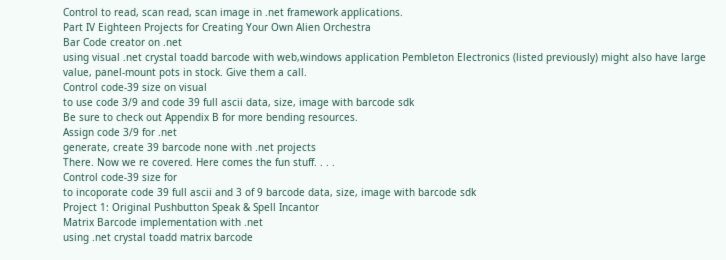Control to read, scan read, scan image in .net framework applications.
Part IV Eighteen Projects for Creating Your Own Alien Orchestra
Bar Code creator on .net
using visual .net crystal toadd barcode with web,windows application Pembleton Electronics (listed previously) might also have large value, panel-mount pots in stock. Give them a call.
Control code-39 size on visual
to use code 3/9 and code 39 full ascii data, size, image with barcode sdk
Be sure to check out Appendix B for more bending resources.
Assign code 3/9 for .net
generate, create 39 barcode none with .net projects
There. Now we re covered. Here comes the fun stuff. . . .
Control code-39 size for
to incoporate code 39 full ascii and 3 of 9 barcode data, size, image with barcode sdk
Project 1: Original Pushbutton Speak & Spell Incantor
Matrix Barcode implementation with .net
using .net crystal toadd matrix barcode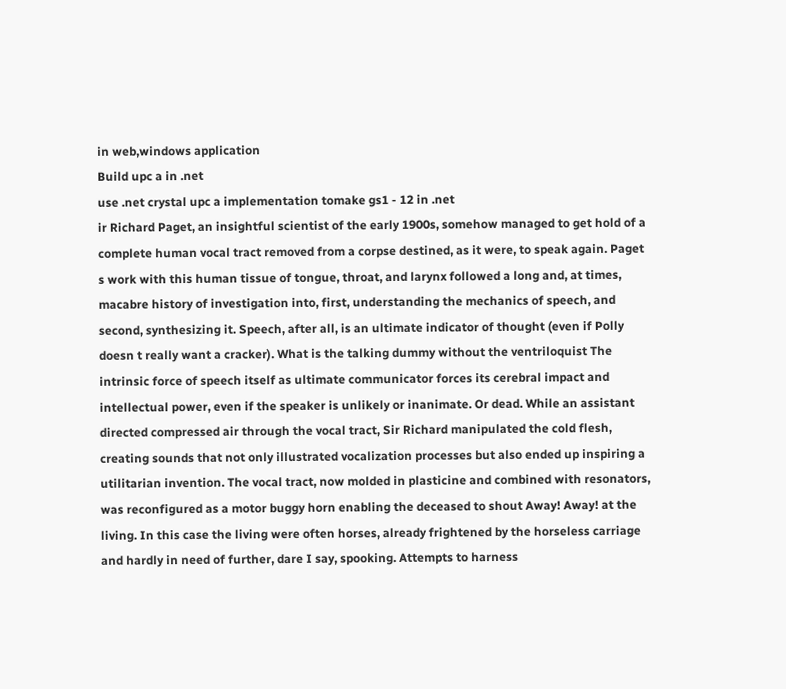in web,windows application
Build upc a in .net
use .net crystal upc a implementation tomake gs1 - 12 in .net
ir Richard Paget, an insightful scientist of the early 1900s, somehow managed to get hold of a complete human vocal tract removed from a corpse destined, as it were, to speak again. Paget s work with this human tissue of tongue, throat, and larynx followed a long and, at times, macabre history of investigation into, first, understanding the mechanics of speech, and second, synthesizing it. Speech, after all, is an ultimate indicator of thought (even if Polly doesn t really want a cracker). What is the talking dummy without the ventriloquist The intrinsic force of speech itself as ultimate communicator forces its cerebral impact and intellectual power, even if the speaker is unlikely or inanimate. Or dead. While an assistant directed compressed air through the vocal tract, Sir Richard manipulated the cold flesh, creating sounds that not only illustrated vocalization processes but also ended up inspiring a utilitarian invention. The vocal tract, now molded in plasticine and combined with resonators, was reconfigured as a motor buggy horn enabling the deceased to shout Away! Away! at the living. In this case the living were often horses, already frightened by the horseless carriage and hardly in need of further, dare I say, spooking. Attempts to harness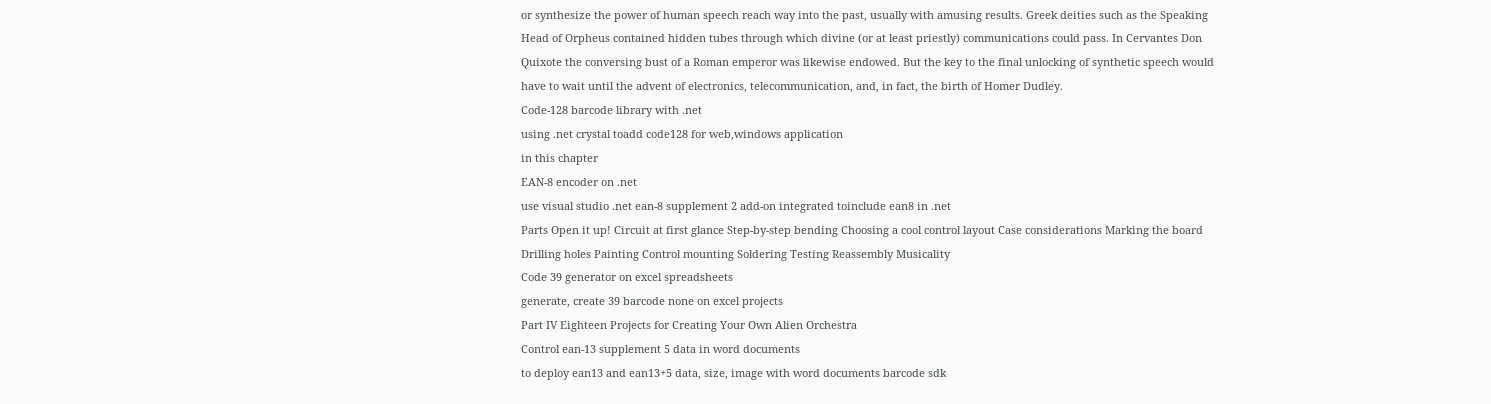or synthesize the power of human speech reach way into the past, usually with amusing results. Greek deities such as the Speaking Head of Orpheus contained hidden tubes through which divine (or at least priestly) communications could pass. In Cervantes Don Quixote the conversing bust of a Roman emperor was likewise endowed. But the key to the final unlocking of synthetic speech would have to wait until the advent of electronics, telecommunication, and, in fact, the birth of Homer Dudley.
Code-128 barcode library with .net
using .net crystal toadd code128 for web,windows application
in this chapter
EAN-8 encoder on .net
use visual studio .net ean-8 supplement 2 add-on integrated toinclude ean8 in .net
Parts Open it up! Circuit at first glance Step-by-step bending Choosing a cool control layout Case considerations Marking the board Drilling holes Painting Control mounting Soldering Testing Reassembly Musicality
Code 39 generator on excel spreadsheets
generate, create 39 barcode none on excel projects
Part IV Eighteen Projects for Creating Your Own Alien Orchestra
Control ean-13 supplement 5 data in word documents
to deploy ean13 and ean13+5 data, size, image with word documents barcode sdk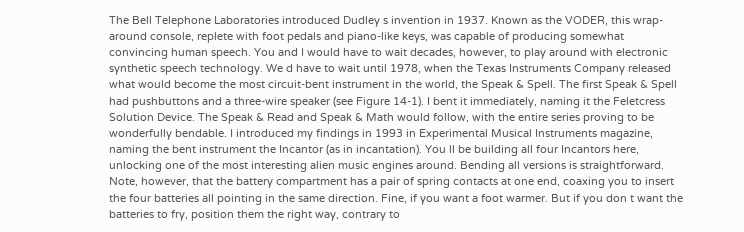The Bell Telephone Laboratories introduced Dudley s invention in 1937. Known as the VODER, this wrap-around console, replete with foot pedals and piano-like keys, was capable of producing somewhat convincing human speech. You and I would have to wait decades, however, to play around with electronic synthetic speech technology. We d have to wait until 1978, when the Texas Instruments Company released what would become the most circuit-bent instrument in the world, the Speak & Spell. The first Speak & Spell had pushbuttons and a three-wire speaker (see Figure 14-1). I bent it immediately, naming it the Feletcress Solution Device. The Speak & Read and Speak & Math would follow, with the entire series proving to be wonderfully bendable. I introduced my findings in 1993 in Experimental Musical Instruments magazine, naming the bent instrument the Incantor (as in incantation). You ll be building all four Incantors here, unlocking one of the most interesting alien music engines around. Bending all versions is straightforward. Note, however, that the battery compartment has a pair of spring contacts at one end, coaxing you to insert the four batteries all pointing in the same direction. Fine, if you want a foot warmer. But if you don t want the batteries to fry, position them the right way, contrary to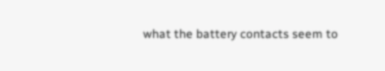what the battery contacts seem to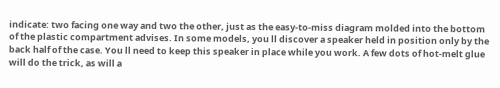indicate: two facing one way and two the other, just as the easy-to-miss diagram molded into the bottom of the plastic compartment advises. In some models, you ll discover a speaker held in position only by the back half of the case. You ll need to keep this speaker in place while you work. A few dots of hot-melt glue will do the trick, as will a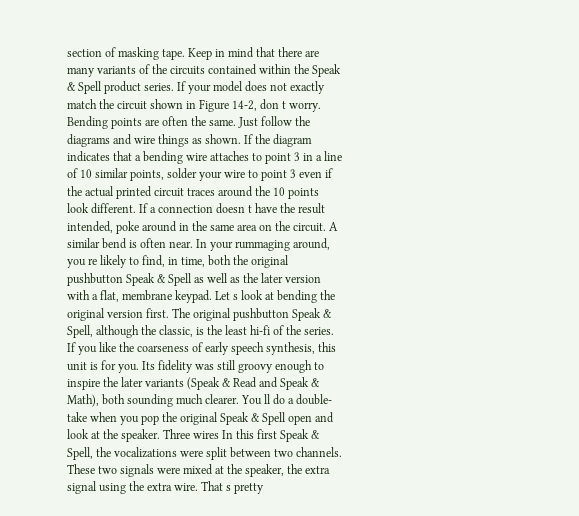section of masking tape. Keep in mind that there are many variants of the circuits contained within the Speak & Spell product series. If your model does not exactly match the circuit shown in Figure 14-2, don t worry. Bending points are often the same. Just follow the diagrams and wire things as shown. If the diagram indicates that a bending wire attaches to point 3 in a line of 10 similar points, solder your wire to point 3 even if the actual printed circuit traces around the 10 points look different. If a connection doesn t have the result intended, poke around in the same area on the circuit. A similar bend is often near. In your rummaging around, you re likely to find, in time, both the original pushbutton Speak & Spell as well as the later version with a flat, membrane keypad. Let s look at bending the original version first. The original pushbutton Speak & Spell, although the classic, is the least hi-fi of the series. If you like the coarseness of early speech synthesis, this unit is for you. Its fidelity was still groovy enough to inspire the later variants (Speak & Read and Speak & Math), both sounding much clearer. You ll do a double-take when you pop the original Speak & Spell open and look at the speaker. Three wires In this first Speak & Spell, the vocalizations were split between two channels. These two signals were mixed at the speaker, the extra signal using the extra wire. That s pretty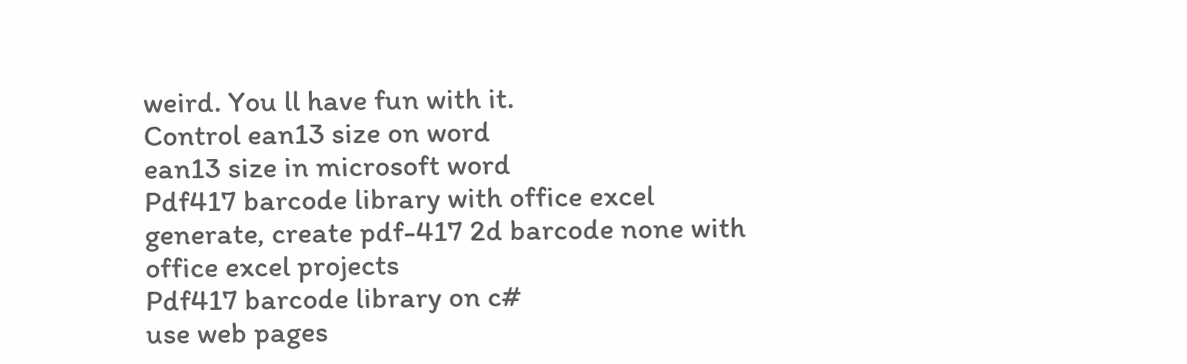weird. You ll have fun with it.
Control ean13 size on word
ean13 size in microsoft word
Pdf417 barcode library with office excel
generate, create pdf-417 2d barcode none with office excel projects
Pdf417 barcode library on c#
use web pages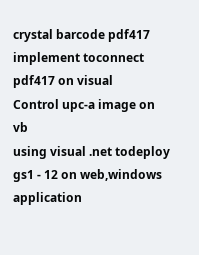crystal barcode pdf417 implement toconnect pdf417 on visual
Control upc-a image on vb
using visual .net todeploy gs1 - 12 on web,windows application